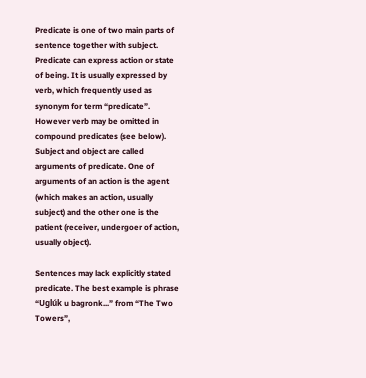Predicate is one of two main parts of sentence together with subject. Predicate can express action or state of being. It is usually expressed by verb, which frequently used as synonym for term “predicate”. However verb may be omitted in compound predicates (see below). Subject and object are called arguments of predicate. One of arguments of an action is the agent (which makes an action, usually subject) and the other one is the patient (receiver, undergoer of action, usually object).

Sentences may lack explicitly stated predicate. The best example is phrase “Uglúk u bagronk...” from “The Two Towers”,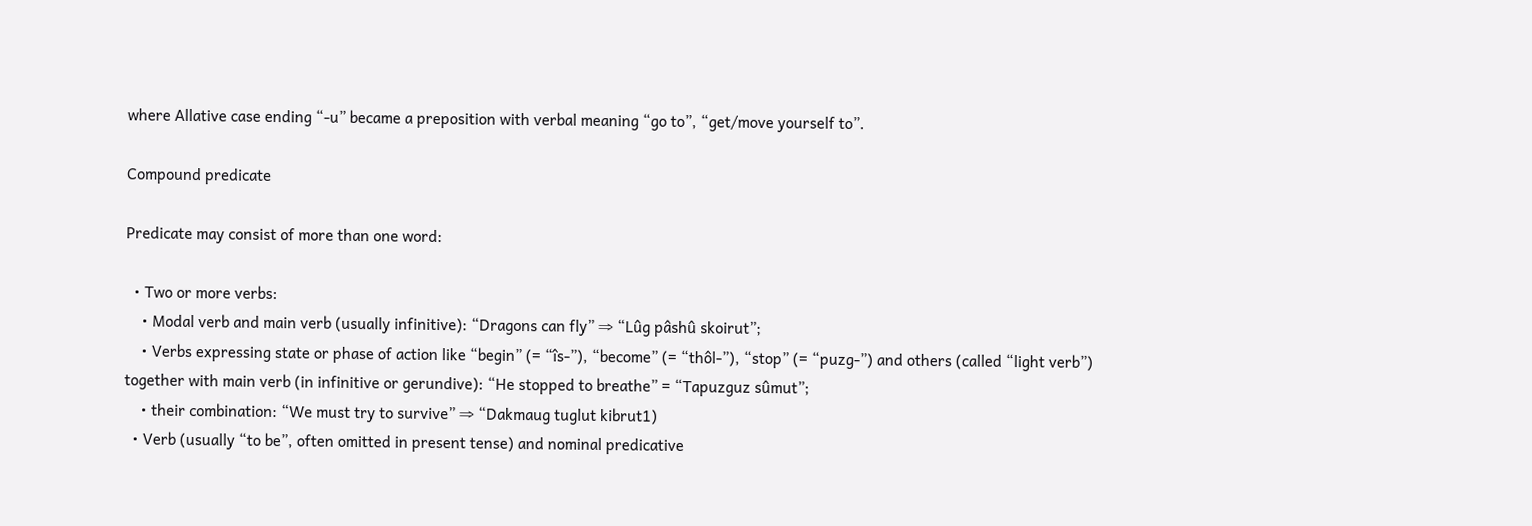where Allative case ending “-u” became a preposition with verbal meaning “go to”, “get/move yourself to”.

Compound predicate

Predicate may consist of more than one word:

  • Two or more verbs:
    • Modal verb and main verb (usually infinitive): “Dragons can fly” ⇒ “Lûg pâshû skoirut”;
    • Verbs expressing state or phase of action like “begin” (= “îs-”), “become” (= “thôl-”), “stop” (= “puzg-”) and others (called “light verb”) together with main verb (in infinitive or gerundive): “He stopped to breathe” = “Tapuzguz sûmut”;
    • their combination: “We must try to survive” ⇒ “Dakmaug tuglut kibrut1)
  • Verb (usually “to be”, often omitted in present tense) and nominal predicative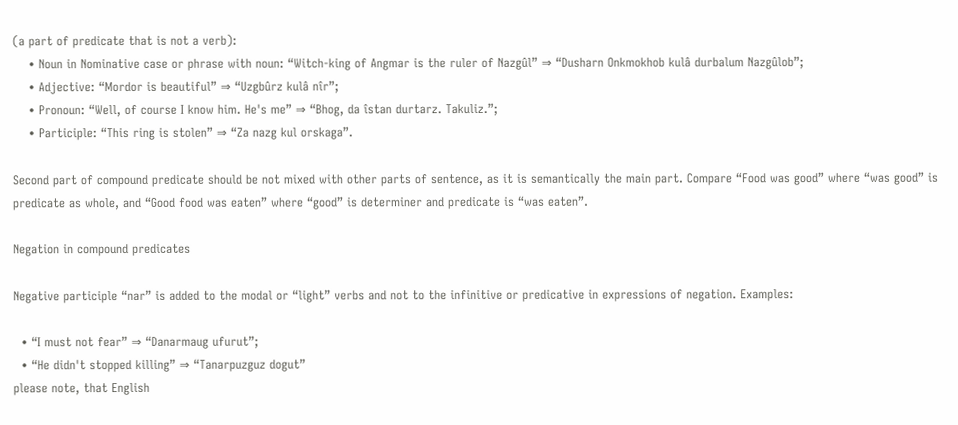(a part of predicate that is not a verb):
    • Noun in Nominative case or phrase with noun: “Witch-king of Angmar is the ruler of Nazgûl” ⇒ “Dusharn Onkmokhob kulâ durbalum Nazgûlob”;
    • Adjective: “Mordor is beautiful” ⇒ “Uzgbûrz kulâ nîr”;
    • Pronoun: “Well, of course I know him. He's me” ⇒ “Bhog, da îstan durtarz. Takuliz.”;
    • Participle: “This ring is stolen” ⇒ “Za nazg kul orskaga”.

Second part of compound predicate should be not mixed with other parts of sentence, as it is semantically the main part. Compare “Food was good” where “was good” is predicate as whole, and “Good food was eaten” where “good” is determiner and predicate is “was eaten”.

Negation in compound predicates

Negative participle “nar” is added to the modal or “light” verbs and not to the infinitive or predicative in expressions of negation. Examples:

  • “I must not fear” ⇒ “Danarmaug ufurut”;
  • “He didn't stopped killing” ⇒ “Tanarpuzguz dogut”
please note, that English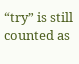“try” is still counted as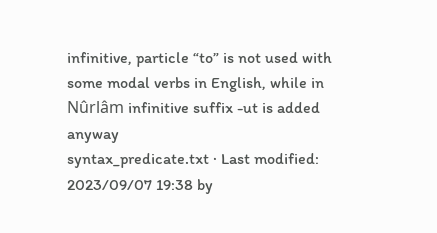infinitive, particle “to” is not used with some modal verbs in English, while in Nûrlâm infinitive suffix -ut is added anyway
syntax_predicate.txt · Last modified: 2023/09/07 19:38 by